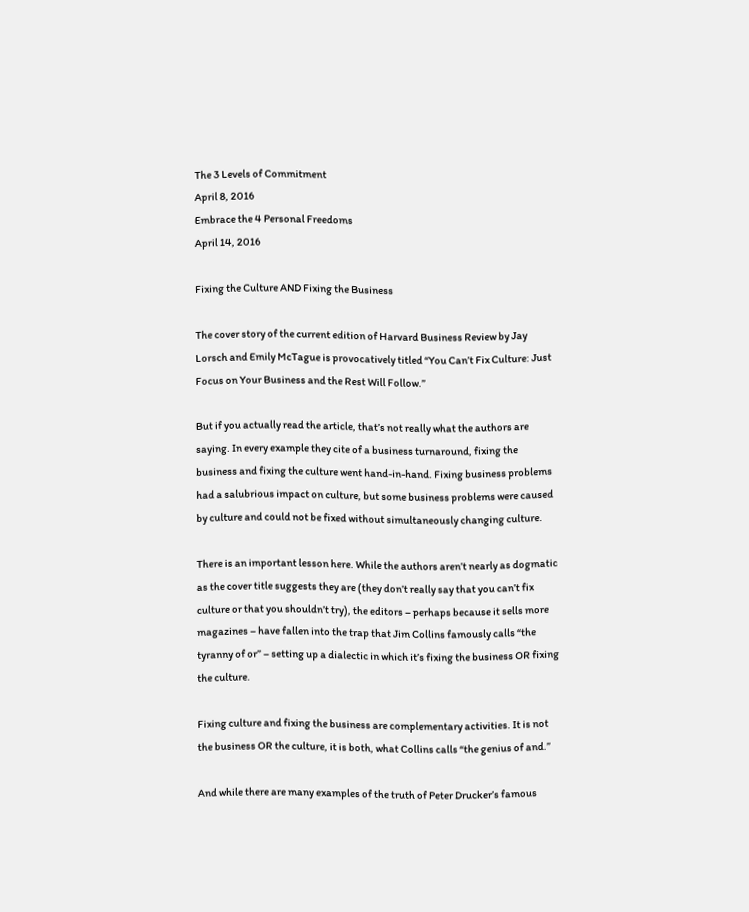The 3 Levels of Commitment
April 8, 2016
Embrace the 4 Personal Freedoms
April 14, 2016

Fixing the Culture AND Fixing the Business

The cover story of the current edition of Harvard Business Review by Jay Lorsch and Emily McTague is provocatively titled “You Can’t Fix Culture: Just Focus on Your Business and the Rest Will Follow.”

But if you actually read the article, that’s not really what the authors are saying. In every example they cite of a business turnaround, fixing the business and fixing the culture went hand-in-hand. Fixing business problems had a salubrious impact on culture, but some business problems were caused by culture and could not be fixed without simultaneously changing culture.

There is an important lesson here. While the authors aren’t nearly as dogmatic as the cover title suggests they are (they don’t really say that you can’t fix culture or that you shouldn’t try), the editors – perhaps because it sells more magazines – have fallen into the trap that Jim Collins famously calls “the tyranny of or” – setting up a dialectic in which it’s fixing the business OR fixing the culture.

Fixing culture and fixing the business are complementary activities. It is not the business OR the culture, it is both, what Collins calls “the genius of and.”

And while there are many examples of the truth of Peter Drucker’s famous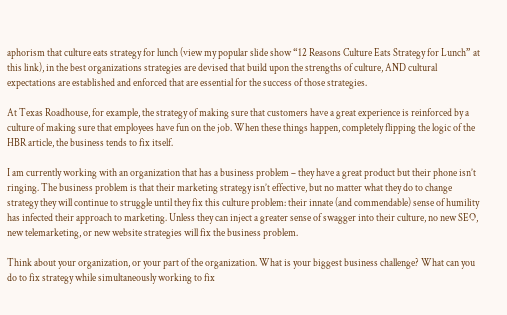aphorism that culture eats strategy for lunch (view my popular slide show “12 Reasons Culture Eats Strategy for Lunch” at this link), in the best organizations strategies are devised that build upon the strengths of culture, AND cultural expectations are established and enforced that are essential for the success of those strategies.

At Texas Roadhouse, for example, the strategy of making sure that customers have a great experience is reinforced by a culture of making sure that employees have fun on the job. When these things happen, completely flipping the logic of the HBR article, the business tends to fix itself.

I am currently working with an organization that has a business problem – they have a great product but their phone isn’t ringing. The business problem is that their marketing strategy isn’t effective, but no matter what they do to change strategy they will continue to struggle until they fix this culture problem: their innate (and commendable) sense of humility has infected their approach to marketing. Unless they can inject a greater sense of swagger into their culture, no new SEO, new telemarketing, or new website strategies will fix the business problem.

Think about your organization, or your part of the organization. What is your biggest business challenge? What can you do to fix strategy while simultaneously working to fix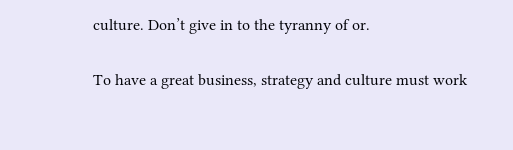culture. Don’t give in to the tyranny of or.

To have a great business, strategy and culture must work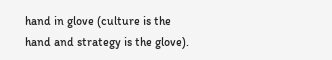hand in glove (culture is the hand and strategy is the glove).